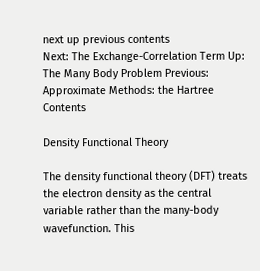next up previous contents
Next: The Exchange-Correlation Term Up: The Many Body Problem Previous: Approximate Methods: the Hartree   Contents

Density Functional Theory

The density functional theory (DFT) treats the electron density as the central variable rather than the many-body wavefunction. This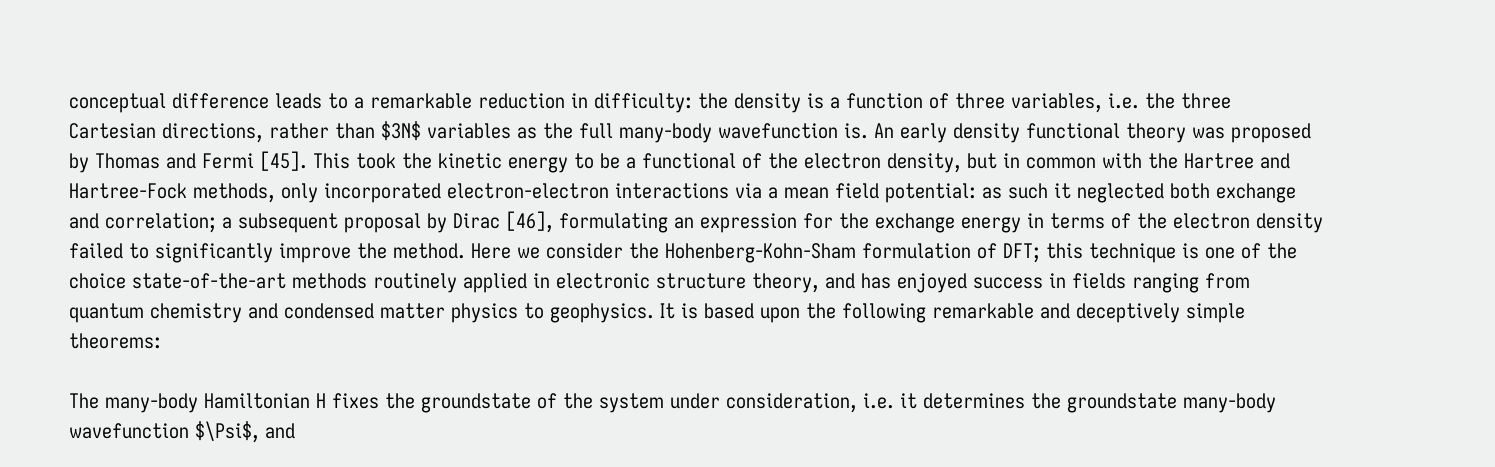conceptual difference leads to a remarkable reduction in difficulty: the density is a function of three variables, i.e. the three Cartesian directions, rather than $3N$ variables as the full many-body wavefunction is. An early density functional theory was proposed by Thomas and Fermi [45]. This took the kinetic energy to be a functional of the electron density, but in common with the Hartree and Hartree-Fock methods, only incorporated electron-electron interactions via a mean field potential: as such it neglected both exchange and correlation; a subsequent proposal by Dirac [46], formulating an expression for the exchange energy in terms of the electron density failed to significantly improve the method. Here we consider the Hohenberg-Kohn-Sham formulation of DFT; this technique is one of the choice state-of-the-art methods routinely applied in electronic structure theory, and has enjoyed success in fields ranging from quantum chemistry and condensed matter physics to geophysics. It is based upon the following remarkable and deceptively simple theorems:

The many-body Hamiltonian H fixes the groundstate of the system under consideration, i.e. it determines the groundstate many-body wavefunction $\Psi$, and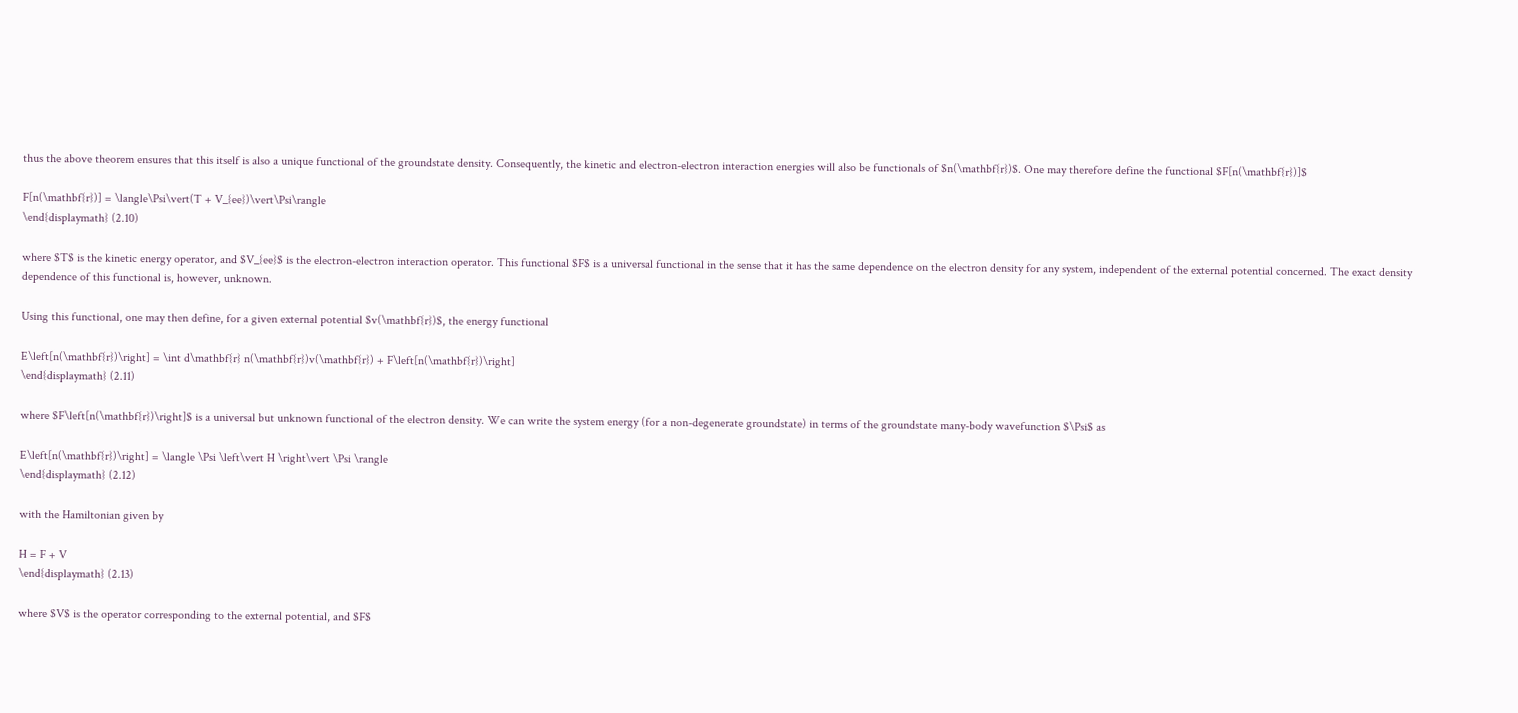thus the above theorem ensures that this itself is also a unique functional of the groundstate density. Consequently, the kinetic and electron-electron interaction energies will also be functionals of $n(\mathbf{r})$. One may therefore define the functional $F[n(\mathbf{r})]$

F[n(\mathbf{r})] = \langle\Psi\vert(T + V_{ee})\vert\Psi\rangle
\end{displaymath} (2.10)

where $T$ is the kinetic energy operator, and $V_{ee}$ is the electron-electron interaction operator. This functional $F$ is a universal functional in the sense that it has the same dependence on the electron density for any system, independent of the external potential concerned. The exact density dependence of this functional is, however, unknown.

Using this functional, one may then define, for a given external potential $v(\mathbf{r})$, the energy functional

E\left[n(\mathbf{r})\right] = \int d\mathbf{r} n(\mathbf{r})v(\mathbf{r}) + F\left[n(\mathbf{r})\right]
\end{displaymath} (2.11)

where $F\left[n(\mathbf{r})\right]$ is a universal but unknown functional of the electron density. We can write the system energy (for a non-degenerate groundstate) in terms of the groundstate many-body wavefunction $\Psi$ as

E\left[n(\mathbf{r})\right] = \langle \Psi \left\vert H \right\vert \Psi \rangle
\end{displaymath} (2.12)

with the Hamiltonian given by

H = F + V
\end{displaymath} (2.13)

where $V$ is the operator corresponding to the external potential, and $F$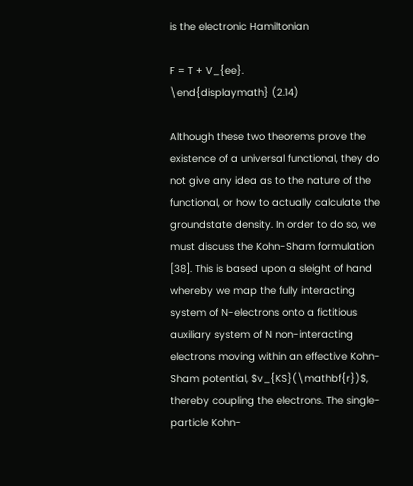is the electronic Hamiltonian

F = T + V_{ee}.
\end{displaymath} (2.14)

Although these two theorems prove the existence of a universal functional, they do not give any idea as to the nature of the functional, or how to actually calculate the groundstate density. In order to do so, we must discuss the Kohn-Sham formulation [38]. This is based upon a sleight of hand whereby we map the fully interacting system of N-electrons onto a fictitious auxiliary system of N non-interacting electrons moving within an effective Kohn-Sham potential, $v_{KS}(\mathbf{r})$, thereby coupling the electrons. The single-particle Kohn-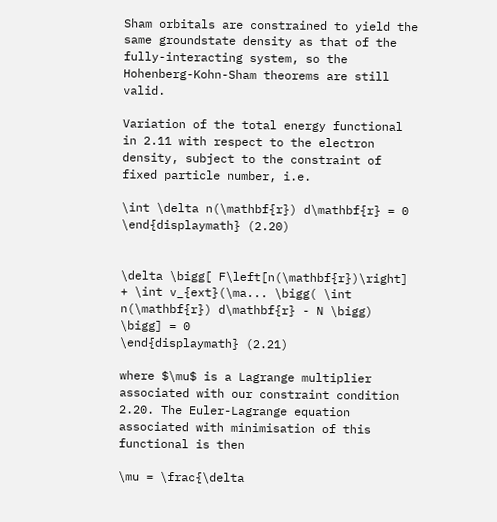Sham orbitals are constrained to yield the same groundstate density as that of the fully-interacting system, so the Hohenberg-Kohn-Sham theorems are still valid.

Variation of the total energy functional in 2.11 with respect to the electron density, subject to the constraint of fixed particle number, i.e.

\int \delta n(\mathbf{r}) d\mathbf{r} = 0
\end{displaymath} (2.20)


\delta \bigg[ F\left[n(\mathbf{r})\right] + \int v_{ext}(\ma... \bigg( \int n(\mathbf{r}) d\mathbf{r} - N \bigg) \bigg] = 0
\end{displaymath} (2.21)

where $\mu$ is a Lagrange multiplier associated with our constraint condition 2.20. The Euler-Lagrange equation associated with minimisation of this functional is then

\mu = \frac{\delta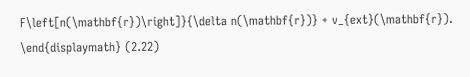F\left[n(\mathbf{r})\right]}{\delta n(\mathbf{r})} + v_{ext}(\mathbf{r}).
\end{displaymath} (2.22)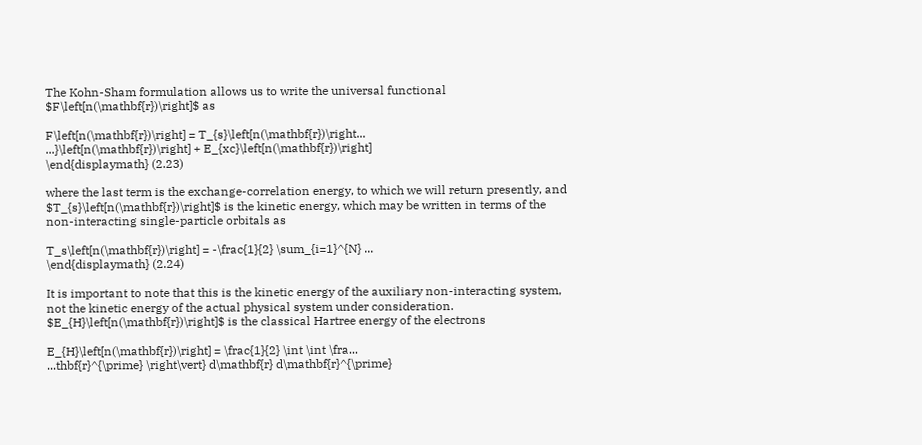The Kohn-Sham formulation allows us to write the universal functional $F\left[n(\mathbf{r})\right]$ as

F\left[n(\mathbf{r})\right] = T_{s}\left[n(\mathbf{r})\right...
...}\left[n(\mathbf{r})\right] + E_{xc}\left[n(\mathbf{r})\right]
\end{displaymath} (2.23)

where the last term is the exchange-correlation energy, to which we will return presently, and $T_{s}\left[n(\mathbf{r})\right]$ is the kinetic energy, which may be written in terms of the non-interacting single-particle orbitals as

T_s\left[n(\mathbf{r})\right] = -\frac{1}{2} \sum_{i=1}^{N} ...
\end{displaymath} (2.24)

It is important to note that this is the kinetic energy of the auxiliary non-interacting system, not the kinetic energy of the actual physical system under consideration. $E_{H}\left[n(\mathbf{r})\right]$ is the classical Hartree energy of the electrons

E_{H}\left[n(\mathbf{r})\right] = \frac{1}{2} \int \int \fra...
...thbf{r}^{\prime} \right\vert} d\mathbf{r} d\mathbf{r}^{\prime}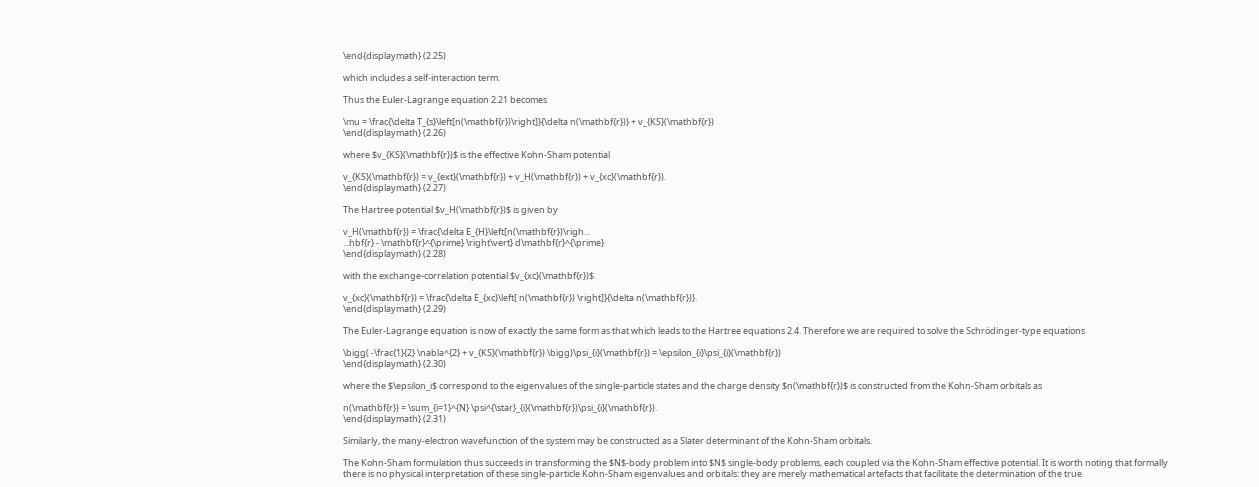\end{displaymath} (2.25)

which includes a self-interaction term.

Thus the Euler-Lagrange equation 2.21 becomes

\mu = \frac{\delta T_{s}\left[n(\mathbf{r})\right]}{\delta n(\mathbf{r})} + v_{KS}(\mathbf{r})
\end{displaymath} (2.26)

where $v_{KS}(\mathbf{r})$ is the effective Kohn-Sham potential

v_{KS}(\mathbf{r}) = v_{ext}(\mathbf{r}) + v_H(\mathbf{r}) + v_{xc}(\mathbf{r}).
\end{displaymath} (2.27)

The Hartree potential $v_H(\mathbf{r})$ is given by

v_H(\mathbf{r}) = \frac{\delta E_{H}\left[n(\mathbf{r})\righ...
...hbf{r} - \mathbf{r}^{\prime} \right\vert} d\mathbf{r}^{\prime}
\end{displaymath} (2.28)

with the exchange-correlation potential $v_{xc}(\mathbf{r})$

v_{xc}(\mathbf{r}) = \frac{\delta E_{xc}\left[ n(\mathbf{r}) \right]}{\delta n(\mathbf{r})}.
\end{displaymath} (2.29)

The Euler-Lagrange equation is now of exactly the same form as that which leads to the Hartree equations 2.4. Therefore we are required to solve the Schrödinger-type equations

\bigg( -\frac{1}{2} \nabla^{2} + v_{KS}(\mathbf{r}) \bigg)\psi_{i}(\mathbf{r}) = \epsilon_{i}\psi_{i}(\mathbf{r})
\end{displaymath} (2.30)

where the $\epsilon_i$ correspond to the eigenvalues of the single-particle states and the charge density $n(\mathbf{r})$ is constructed from the Kohn-Sham orbitals as

n(\mathbf{r}) = \sum_{i=1}^{N} \psi^{\star}_{i}(\mathbf{r})\psi_{i}(\mathbf{r}).
\end{displaymath} (2.31)

Similarly, the many-electron wavefunction of the system may be constructed as a Slater determinant of the Kohn-Sham orbitals.

The Kohn-Sham formulation thus succeeds in transforming the $N$-body problem into $N$ single-body problems, each coupled via the Kohn-Sham effective potential. It is worth noting that formally there is no physical interpretation of these single-particle Kohn-Sham eigenvalues and orbitals: they are merely mathematical artefacts that facilitate the determination of the true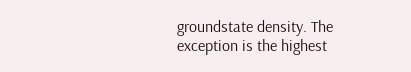groundstate density. The exception is the highest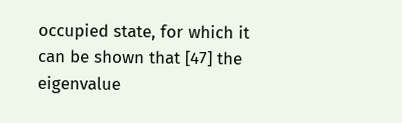occupied state, for which it can be shown that [47] the eigenvalue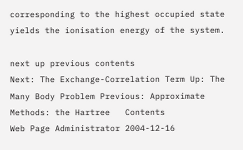corresponding to the highest occupied state yields the ionisation energy of the system.

next up previous contents
Next: The Exchange-Correlation Term Up: The Many Body Problem Previous: Approximate Methods: the Hartree   Contents
Web Page Administrator 2004-12-16